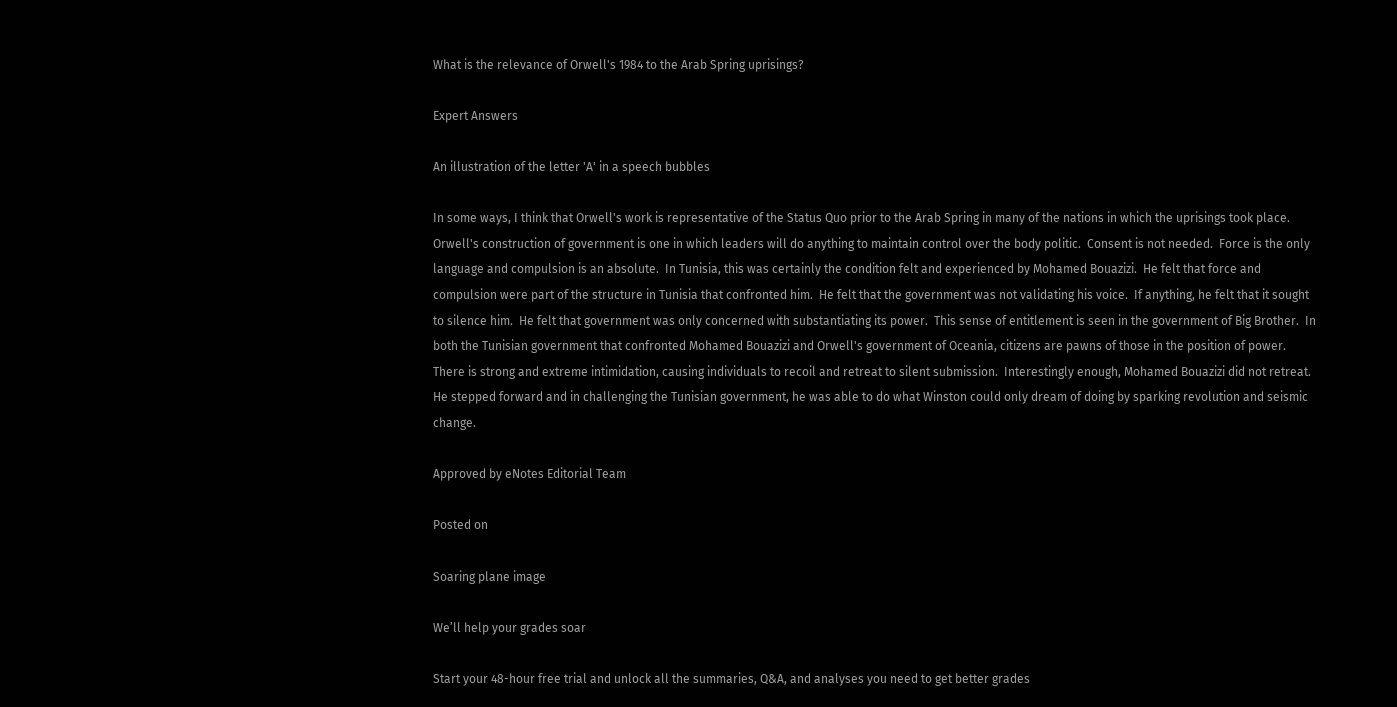What is the relevance of Orwell's 1984 to the Arab Spring uprisings?

Expert Answers

An illustration of the letter 'A' in a speech bubbles

In some ways, I think that Orwell's work is representative of the Status Quo prior to the Arab Spring in many of the nations in which the uprisings took place.  Orwell's construction of government is one in which leaders will do anything to maintain control over the body politic.  Consent is not needed.  Force is the only language and compulsion is an absolute.  In Tunisia, this was certainly the condition felt and experienced by Mohamed Bouazizi.  He felt that force and compulsion were part of the structure in Tunisia that confronted him.  He felt that the government was not validating his voice.  If anything, he felt that it sought to silence him.  He felt that government was only concerned with substantiating its power.  This sense of entitlement is seen in the government of Big Brother.  In both the Tunisian government that confronted Mohamed Bouazizi and Orwell's government of Oceania, citizens are pawns of those in the position of power.  There is strong and extreme intimidation, causing individuals to recoil and retreat to silent submission.  Interestingly enough, Mohamed Bouazizi did not retreat.  He stepped forward and in challenging the Tunisian government, he was able to do what Winston could only dream of doing by sparking revolution and seismic change.

Approved by eNotes Editorial Team

Posted on

Soaring plane image

We’ll help your grades soar

Start your 48-hour free trial and unlock all the summaries, Q&A, and analyses you need to get better grades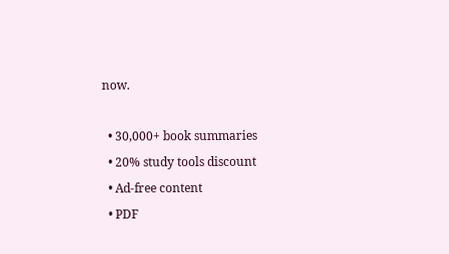now.

  • 30,000+ book summaries
  • 20% study tools discount
  • Ad-free content
  • PDF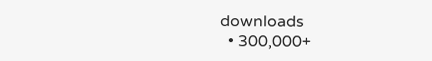downloads
  • 300,000+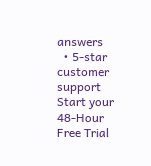answers
  • 5-star customer support
Start your 48-Hour Free Trial